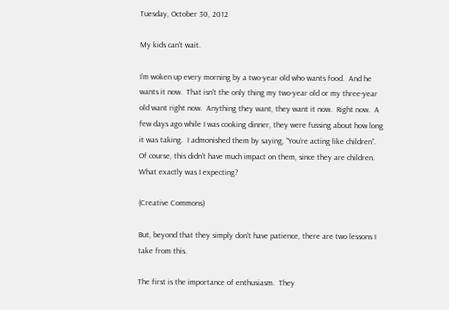Tuesday, October 30, 2012

My kids can't wait.

I’m woken up every morning by a two-year old who wants food.  And he wants it now.  That isn't the only thing my two-year old or my three-year old want right now.  Anything they want, they want it now.  Right now.  A few days ago while I was cooking dinner, they were fussing about how long it was taking.  I admonished them by saying, “You’re acting like children”.  Of course, this didn't have much impact on them, since they are children.  What exactly was I expecting?

(Creative Commons)

But, beyond that they simply don’t have patience, there are two lessons I take from this.

The first is the importance of enthusiasm.  They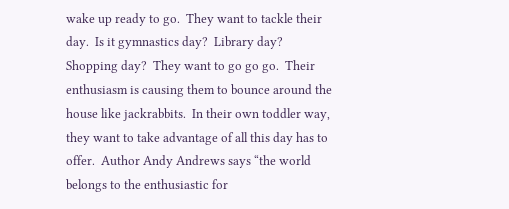wake up ready to go.  They want to tackle their day.  Is it gymnastics day?  Library day?  Shopping day?  They want to go go go.  Their enthusiasm is causing them to bounce around the house like jackrabbits.  In their own toddler way, they want to take advantage of all this day has to offer.  Author Andy Andrews says “the world belongs to the enthusiastic for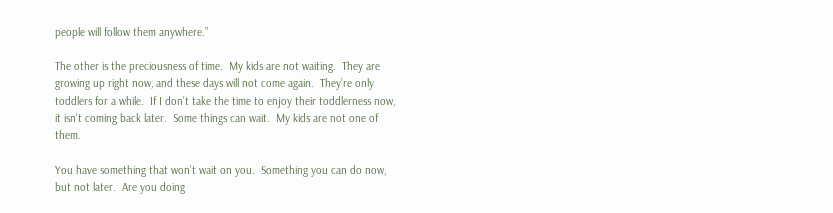people will follow them anywhere.”

The other is the preciousness of time.  My kids are not waiting.  They are growing up right now, and these days will not come again.  They’re only toddlers for a while.  If I don’t take the time to enjoy their toddlerness now, it isn't coming back later.  Some things can wait.  My kids are not one of them.

You have something that won’t wait on you.  Something you can do now, but not later.  Are you doing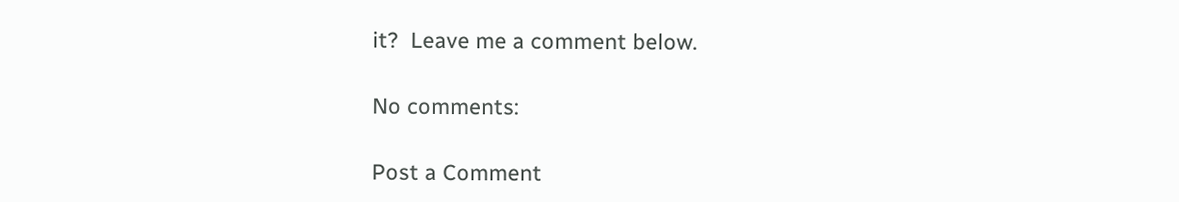it?  Leave me a comment below.

No comments:

Post a Comment